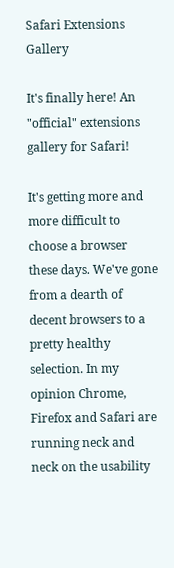Safari Extensions Gallery

It's finally here! An "official" extensions gallery for Safari!

It's getting more and more difficult to choose a browser these days. We've gone from a dearth of decent browsers to a pretty healthy selection. In my opinion Chrome, Firefox and Safari are running neck and neck on the usability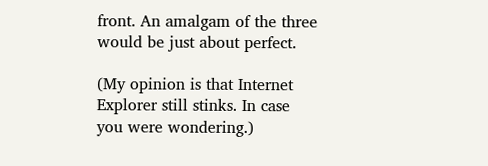front. An amalgam of the three would be just about perfect.

(My opinion is that Internet Explorer still stinks. In case you were wondering.)